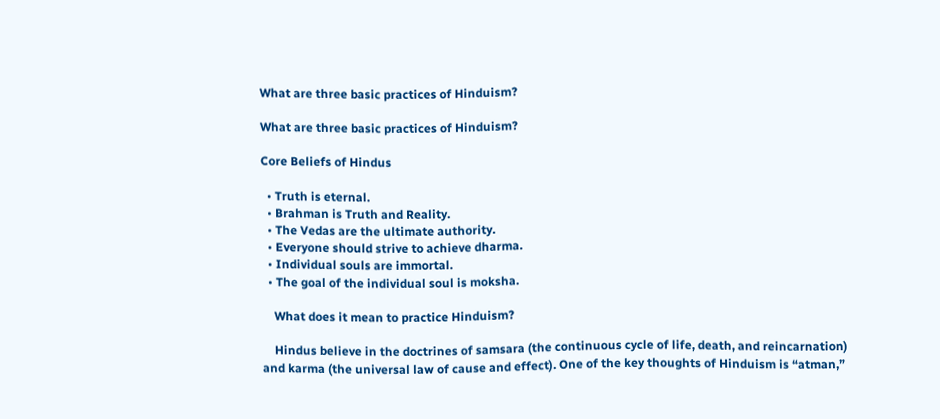What are three basic practices of Hinduism?

What are three basic practices of Hinduism?

Core Beliefs of Hindus

  • Truth is eternal.
  • Brahman is Truth and Reality.
  • The Vedas are the ultimate authority.
  • Everyone should strive to achieve dharma.
  • Individual souls are immortal.
  • The goal of the individual soul is moksha.

    What does it mean to practice Hinduism?

    Hindus believe in the doctrines of samsara (the continuous cycle of life, death, and reincarnation) and karma (the universal law of cause and effect). One of the key thoughts of Hinduism is “atman,”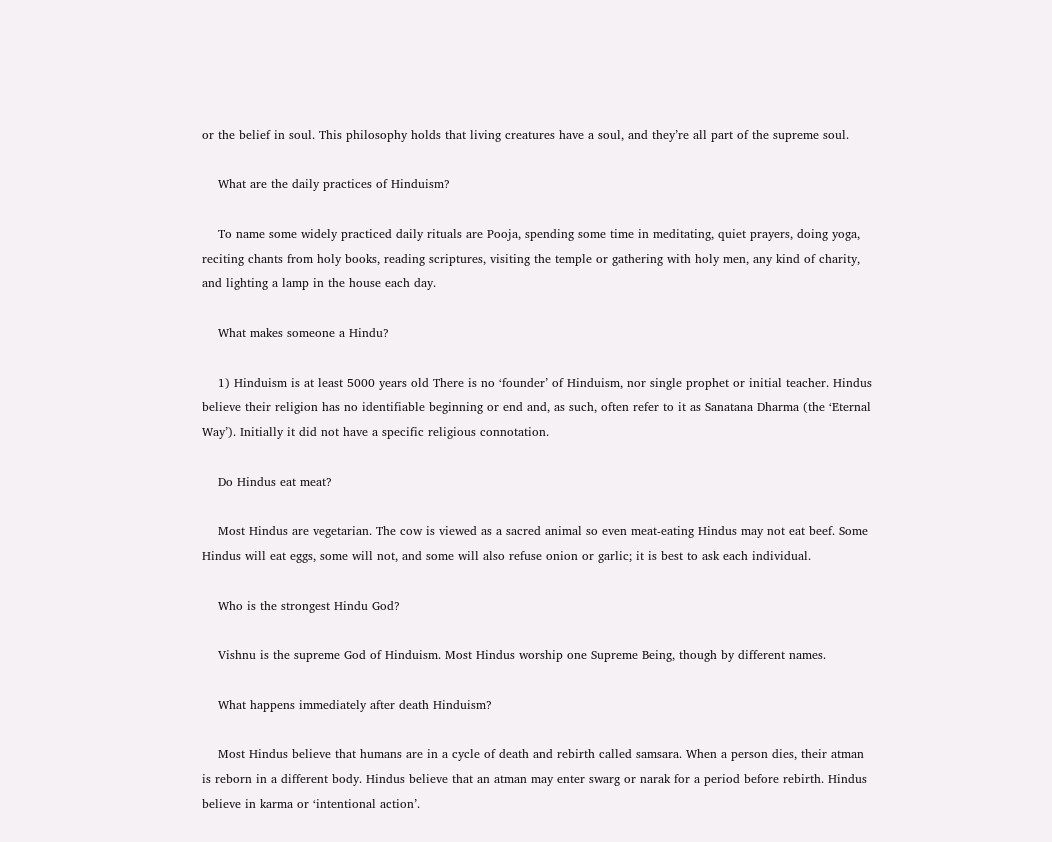or the belief in soul. This philosophy holds that living creatures have a soul, and they’re all part of the supreme soul.

    What are the daily practices of Hinduism?

    To name some widely practiced daily rituals are Pooja, spending some time in meditating, quiet prayers, doing yoga, reciting chants from holy books, reading scriptures, visiting the temple or gathering with holy men, any kind of charity, and lighting a lamp in the house each day.

    What makes someone a Hindu?

    1) Hinduism is at least 5000 years old There is no ‘founder’ of Hinduism, nor single prophet or initial teacher. Hindus believe their religion has no identifiable beginning or end and, as such, often refer to it as Sanatana Dharma (the ‘Eternal Way’). Initially it did not have a specific religious connotation.

    Do Hindus eat meat?

    Most Hindus are vegetarian. The cow is viewed as a sacred animal so even meat-eating Hindus may not eat beef. Some Hindus will eat eggs, some will not, and some will also refuse onion or garlic; it is best to ask each individual.

    Who is the strongest Hindu God?

    Vishnu is the supreme God of Hinduism. Most Hindus worship one Supreme Being, though by different names.

    What happens immediately after death Hinduism?

    Most Hindus believe that humans are in a cycle of death and rebirth called samsara. When a person dies, their atman is reborn in a different body. Hindus believe that an atman may enter swarg or narak for a period before rebirth. Hindus believe in karma or ‘intentional action’.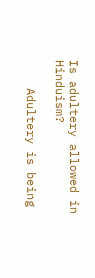Is adultery allowed in Hinduism?

    Adultery is being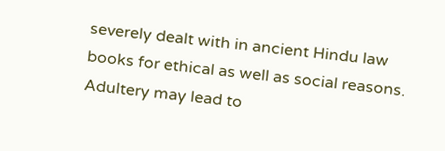severely dealt with in ancient Hindu law books for ethical as well as social reasons. Adultery may lead to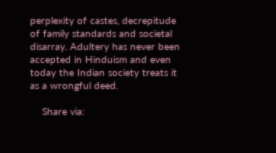perplexity of castes, decrepitude of family standards and societal disarray. Adultery has never been accepted in Hinduism and even today the Indian society treats it as a wrongful deed.

    Share via: